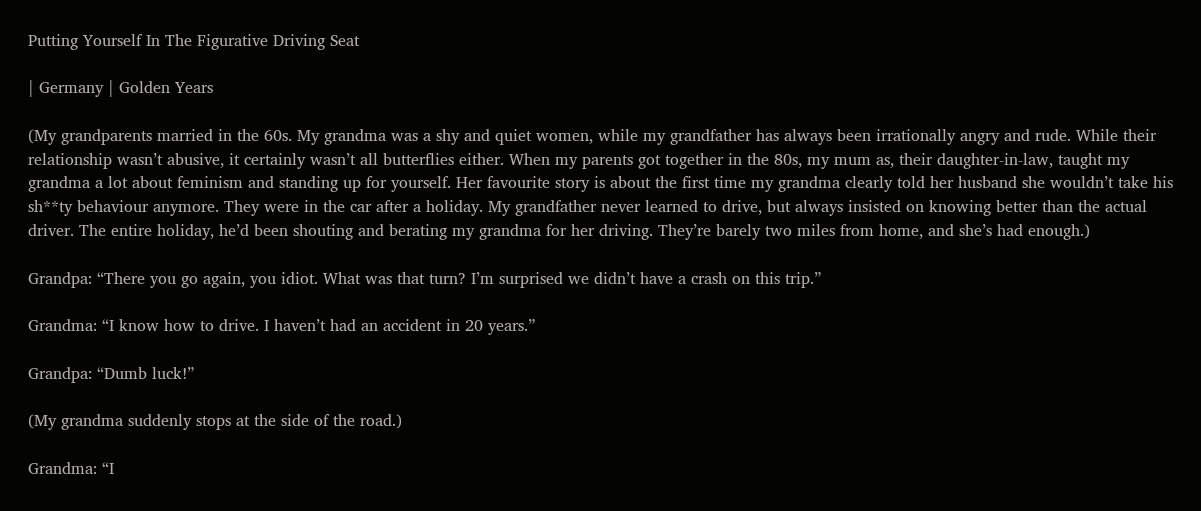Putting Yourself In The Figurative Driving Seat

| Germany | Golden Years

(My grandparents married in the 60s. My grandma was a shy and quiet women, while my grandfather has always been irrationally angry and rude. While their relationship wasn’t abusive, it certainly wasn’t all butterflies either. When my parents got together in the 80s, my mum as, their daughter-in-law, taught my grandma a lot about feminism and standing up for yourself. Her favourite story is about the first time my grandma clearly told her husband she wouldn’t take his sh**ty behaviour anymore. They were in the car after a holiday. My grandfather never learned to drive, but always insisted on knowing better than the actual driver. The entire holiday, he’d been shouting and berating my grandma for her driving. They’re barely two miles from home, and she’s had enough.)

Grandpa: “There you go again, you idiot. What was that turn? I’m surprised we didn’t have a crash on this trip.”

Grandma: “I know how to drive. I haven’t had an accident in 20 years.”

Grandpa: “Dumb luck!”

(My grandma suddenly stops at the side of the road.)

Grandma: “I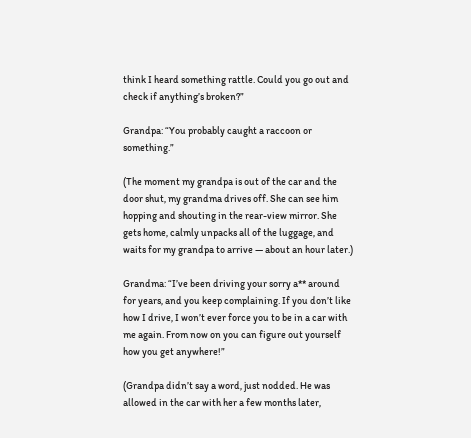think I heard something rattle. Could you go out and check if anything’s broken?”

Grandpa: “You probably caught a raccoon or something.”

(The moment my grandpa is out of the car and the door shut, my grandma drives off. She can see him hopping and shouting in the rear-view mirror. She gets home, calmly unpacks all of the luggage, and waits for my grandpa to arrive — about an hour later.)

Grandma: “I’ve been driving your sorry a** around for years, and you keep complaining. If you don’t like how I drive, I won’t ever force you to be in a car with me again. From now on you can figure out yourself how you get anywhere!”

(Grandpa didn’t say a word, just nodded. He was allowed in the car with her a few months later,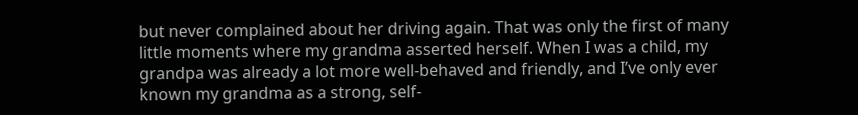but never complained about her driving again. That was only the first of many little moments where my grandma asserted herself. When I was a child, my grandpa was already a lot more well-behaved and friendly, and I’ve only ever known my grandma as a strong, self-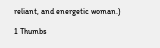reliant, and energetic woman.)

1 Thumbs